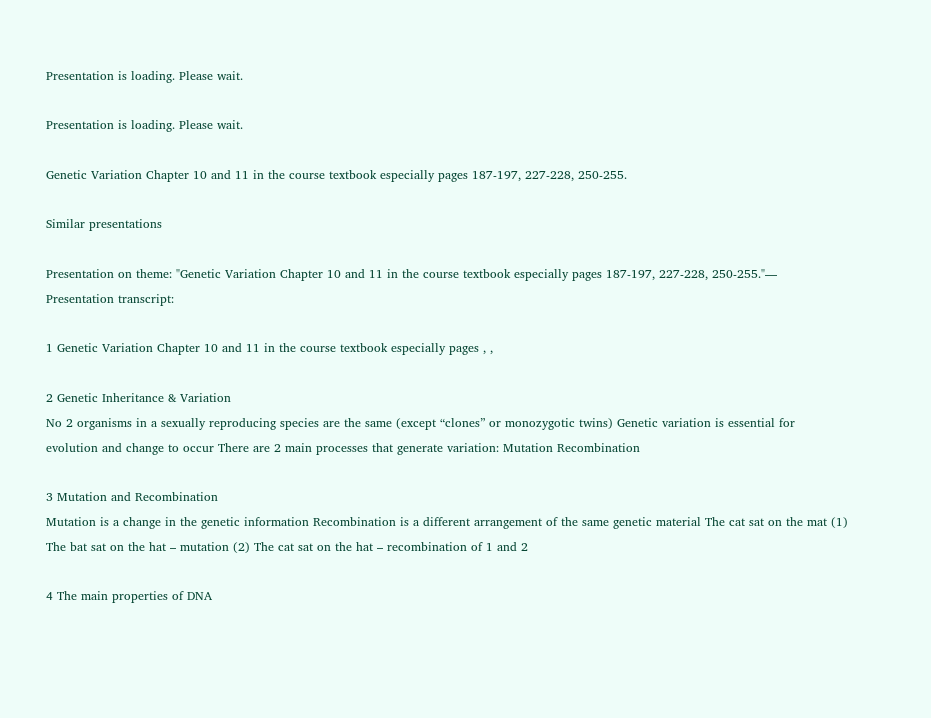Presentation is loading. Please wait.

Presentation is loading. Please wait.

Genetic Variation Chapter 10 and 11 in the course textbook especially pages 187-197, 227-228, 250-255.

Similar presentations

Presentation on theme: "Genetic Variation Chapter 10 and 11 in the course textbook especially pages 187-197, 227-228, 250-255."— Presentation transcript:

1 Genetic Variation Chapter 10 and 11 in the course textbook especially pages , ,

2 Genetic Inheritance & Variation
No 2 organisms in a sexually reproducing species are the same (except “clones” or monozygotic twins) Genetic variation is essential for evolution and change to occur There are 2 main processes that generate variation: Mutation Recombination

3 Mutation and Recombination
Mutation is a change in the genetic information Recombination is a different arrangement of the same genetic material The cat sat on the mat (1) The bat sat on the hat – mutation (2) The cat sat on the hat – recombination of 1 and 2

4 The main properties of DNA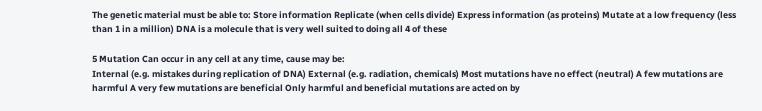The genetic material must be able to: Store information Replicate (when cells divide) Express information (as proteins) Mutate at a low frequency (less than 1 in a million) DNA is a molecule that is very well suited to doing all 4 of these

5 Mutation Can occur in any cell at any time, cause may be:
Internal (e.g. mistakes during replication of DNA) External (e.g. radiation, chemicals) Most mutations have no effect (neutral) A few mutations are harmful A very few mutations are beneficial Only harmful and beneficial mutations are acted on by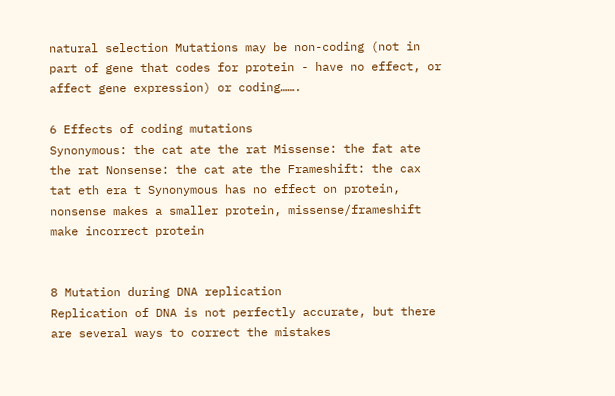natural selection Mutations may be non-coding (not in part of gene that codes for protein - have no effect, or affect gene expression) or coding…….

6 Effects of coding mutations
Synonymous: the cat ate the rat Missense: the fat ate the rat Nonsense: the cat ate the Frameshift: the cax tat eth era t Synonymous has no effect on protein, nonsense makes a smaller protein, missense/frameshift make incorrect protein


8 Mutation during DNA replication
Replication of DNA is not perfectly accurate, but there are several ways to correct the mistakes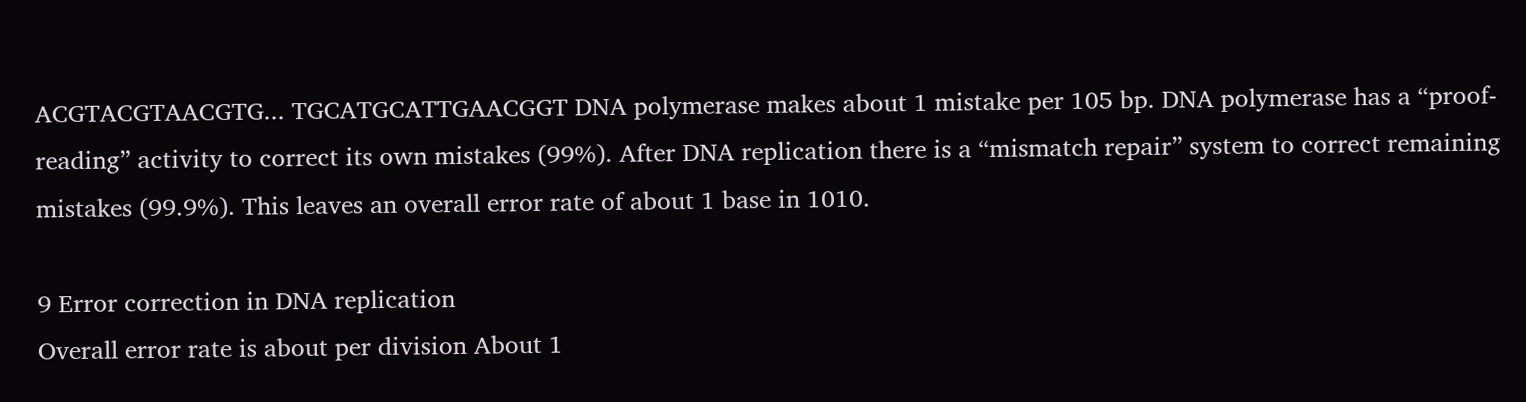ACGTACGTAACGTG... TGCATGCATTGAACGGT DNA polymerase makes about 1 mistake per 105 bp. DNA polymerase has a “proof-reading” activity to correct its own mistakes (99%). After DNA replication there is a “mismatch repair” system to correct remaining mistakes (99.9%). This leaves an overall error rate of about 1 base in 1010.

9 Error correction in DNA replication
Overall error rate is about per division About 1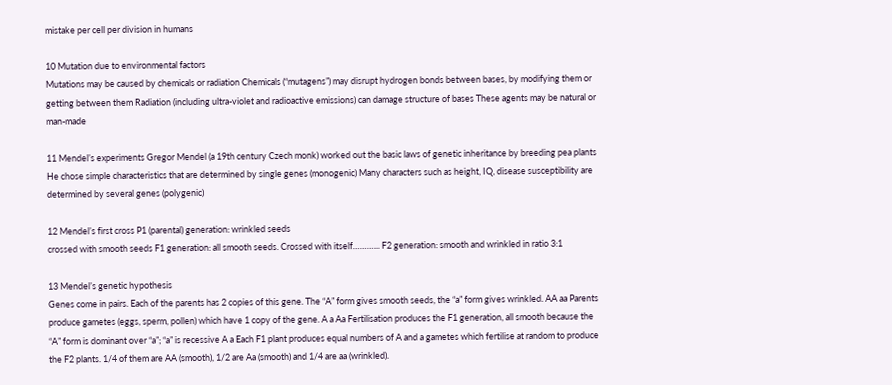mistake per cell per division in humans

10 Mutation due to environmental factors
Mutations may be caused by chemicals or radiation Chemicals (“mutagens”) may disrupt hydrogen bonds between bases, by modifying them or getting between them Radiation (including ultra-violet and radioactive emissions) can damage structure of bases These agents may be natural or man-made

11 Mendel’s experiments Gregor Mendel (a 19th century Czech monk) worked out the basic laws of genetic inheritance by breeding pea plants He chose simple characteristics that are determined by single genes (monogenic) Many characters such as height, IQ, disease susceptibility are determined by several genes (polygenic)

12 Mendel’s first cross P1 (parental) generation: wrinkled seeds
crossed with smooth seeds F1 generation: all smooth seeds. Crossed with itself………... F2 generation: smooth and wrinkled in ratio 3:1

13 Mendel’s genetic hypothesis
Genes come in pairs. Each of the parents has 2 copies of this gene. The “A” form gives smooth seeds, the “a” form gives wrinkled. AA aa Parents produce gametes (eggs, sperm, pollen) which have 1 copy of the gene. A a Aa Fertilisation produces the F1 generation, all smooth because the “A” form is dominant over “a”; “a” is recessive A a Each F1 plant produces equal numbers of A and a gametes which fertilise at random to produce the F2 plants. 1/4 of them are AA (smooth), 1/2 are Aa (smooth) and 1/4 are aa (wrinkled).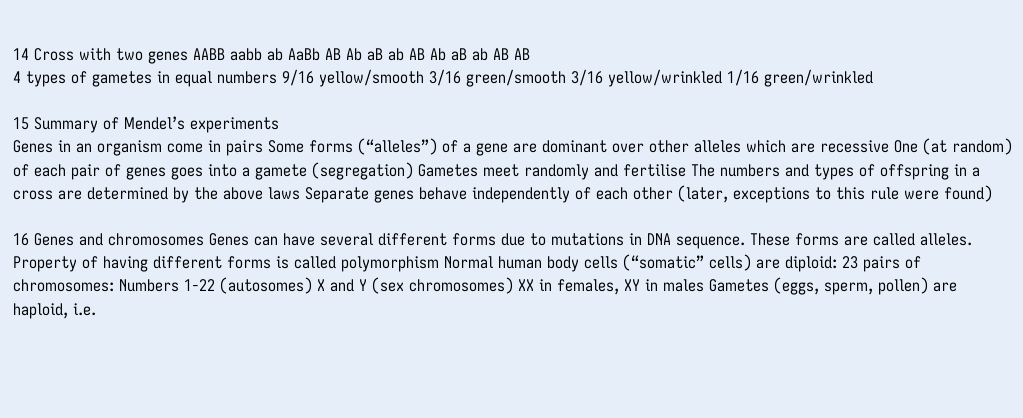14 Cross with two genes AABB aabb ab AaBb AB Ab aB ab AB Ab aB ab AB AB
4 types of gametes in equal numbers 9/16 yellow/smooth 3/16 green/smooth 3/16 yellow/wrinkled 1/16 green/wrinkled

15 Summary of Mendel’s experiments
Genes in an organism come in pairs Some forms (“alleles”) of a gene are dominant over other alleles which are recessive One (at random) of each pair of genes goes into a gamete (segregation) Gametes meet randomly and fertilise The numbers and types of offspring in a cross are determined by the above laws Separate genes behave independently of each other (later, exceptions to this rule were found)

16 Genes and chromosomes Genes can have several different forms due to mutations in DNA sequence. These forms are called alleles. Property of having different forms is called polymorphism Normal human body cells (“somatic” cells) are diploid: 23 pairs of chromosomes: Numbers 1-22 (autosomes) X and Y (sex chromosomes) XX in females, XY in males Gametes (eggs, sperm, pollen) are haploid, i.e.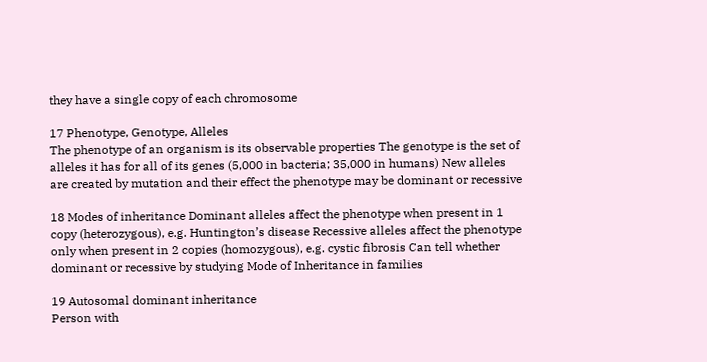they have a single copy of each chromosome

17 Phenotype, Genotype, Alleles
The phenotype of an organism is its observable properties The genotype is the set of alleles it has for all of its genes (5,000 in bacteria; 35,000 in humans) New alleles are created by mutation and their effect the phenotype may be dominant or recessive

18 Modes of inheritance Dominant alleles affect the phenotype when present in 1 copy (heterozygous), e.g. Huntington’s disease Recessive alleles affect the phenotype only when present in 2 copies (homozygous), e.g. cystic fibrosis Can tell whether dominant or recessive by studying Mode of Inheritance in families

19 Autosomal dominant inheritance
Person with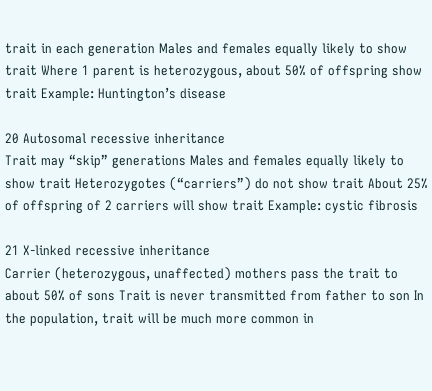trait in each generation Males and females equally likely to show trait Where 1 parent is heterozygous, about 50% of offspring show trait Example: Huntington’s disease

20 Autosomal recessive inheritance
Trait may “skip” generations Males and females equally likely to show trait Heterozygotes (“carriers”) do not show trait About 25% of offspring of 2 carriers will show trait Example: cystic fibrosis

21 X-linked recessive inheritance
Carrier (heterozygous, unaffected) mothers pass the trait to about 50% of sons Trait is never transmitted from father to son In the population, trait will be much more common in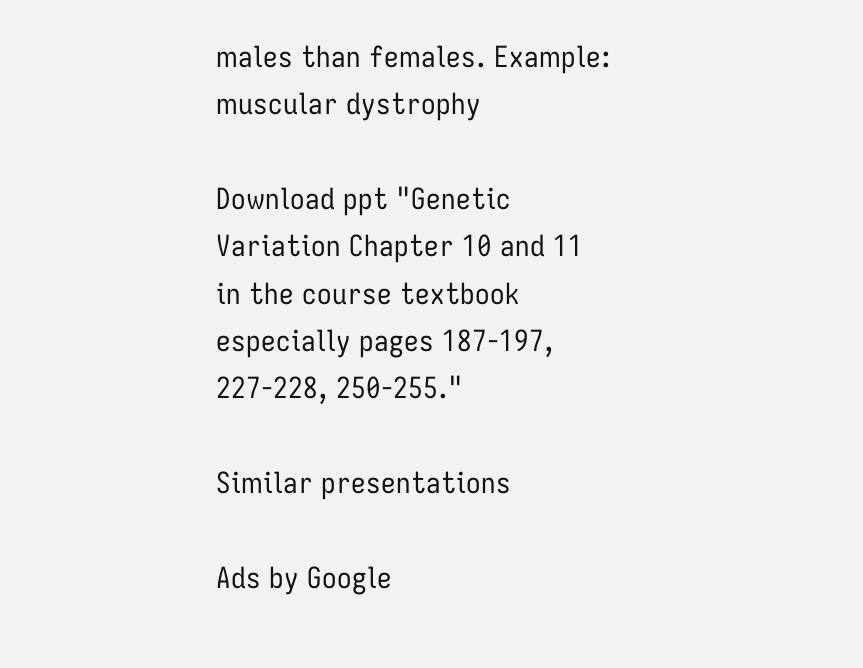males than females. Example: muscular dystrophy

Download ppt "Genetic Variation Chapter 10 and 11 in the course textbook especially pages 187-197, 227-228, 250-255."

Similar presentations

Ads by Google